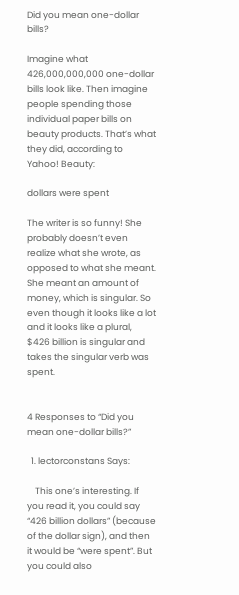Did you mean one-dollar bills?

Imagine what 426,000,000,000 one-dollar bills look like. Then imagine people spending those individual paper bills on beauty products. That’s what they did, according to Yahoo! Beauty:

dollars were spent

The writer is so funny! She probably doesn’t even realize what she wrote, as opposed to what she meant. She meant an amount of money, which is singular. So even though it looks like a lot and it looks like a plural, $426 billion is singular and takes the singular verb was spent.


4 Responses to “Did you mean one-dollar bills?”

  1. lectorconstans Says:

    This one’s interesting. If you read it, you could say “426 billion dollars” (because of the dollar sign), and then it would be “were spent”. But you could also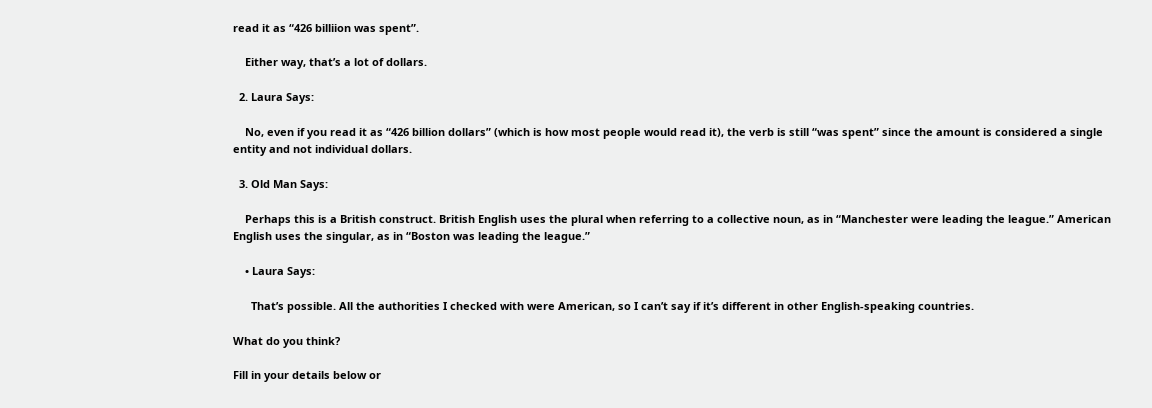read it as “426 billiion was spent”.

    Either way, that’s a lot of dollars.

  2. Laura Says:

    No, even if you read it as “426 billion dollars” (which is how most people would read it), the verb is still “was spent” since the amount is considered a single entity and not individual dollars.

  3. Old Man Says:

    Perhaps this is a British construct. British English uses the plural when referring to a collective noun, as in “Manchester were leading the league.” American English uses the singular, as in “Boston was leading the league.”

    • Laura Says:

      That’s possible. All the authorities I checked with were American, so I can’t say if it’s different in other English-speaking countries.

What do you think?

Fill in your details below or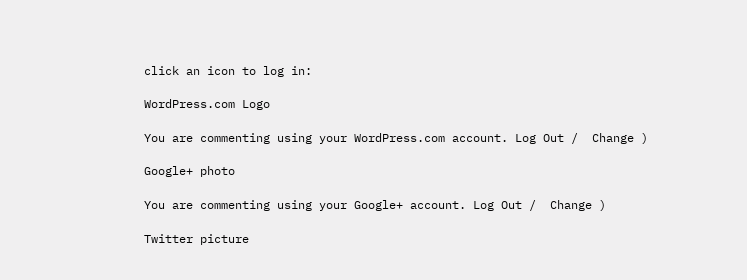click an icon to log in:

WordPress.com Logo

You are commenting using your WordPress.com account. Log Out /  Change )

Google+ photo

You are commenting using your Google+ account. Log Out /  Change )

Twitter picture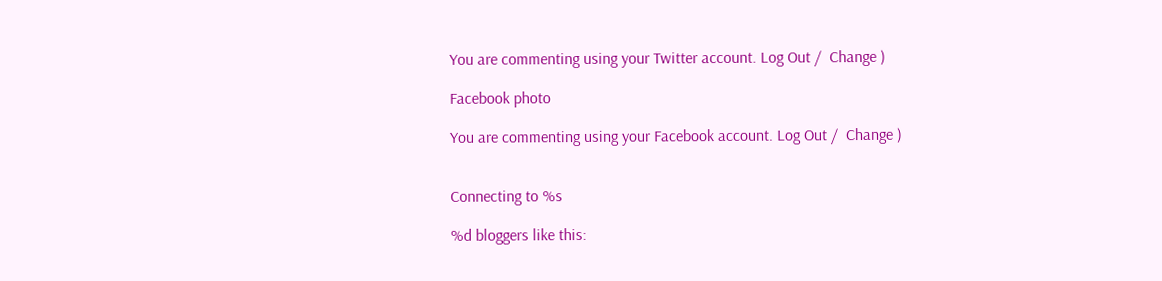You are commenting using your Twitter account. Log Out /  Change )

Facebook photo

You are commenting using your Facebook account. Log Out /  Change )


Connecting to %s

%d bloggers like this: